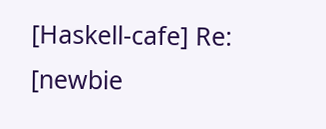[Haskell-cafe] Re: [newbie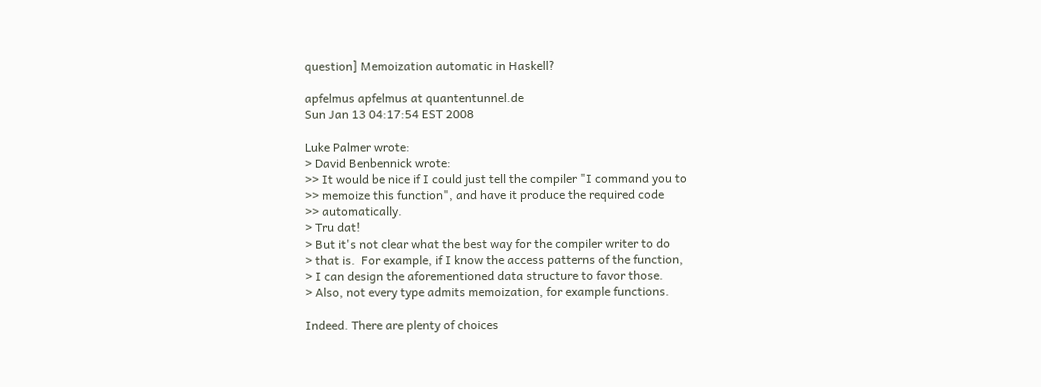question] Memoization automatic in Haskell?

apfelmus apfelmus at quantentunnel.de
Sun Jan 13 04:17:54 EST 2008

Luke Palmer wrote:
> David Benbennick wrote:
>> It would be nice if I could just tell the compiler "I command you to
>> memoize this function", and have it produce the required code
>> automatically.
> Tru dat!
> But it's not clear what the best way for the compiler writer to do
> that is.  For example, if I know the access patterns of the function,
> I can design the aforementioned data structure to favor those.
> Also, not every type admits memoization, for example functions.

Indeed. There are plenty of choices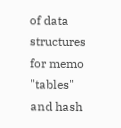of data structures for memo "tables"
and hash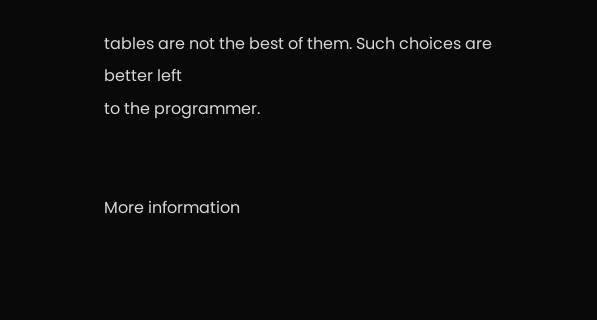tables are not the best of them. Such choices are better left
to the programmer.


More information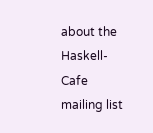about the Haskell-Cafe mailing list